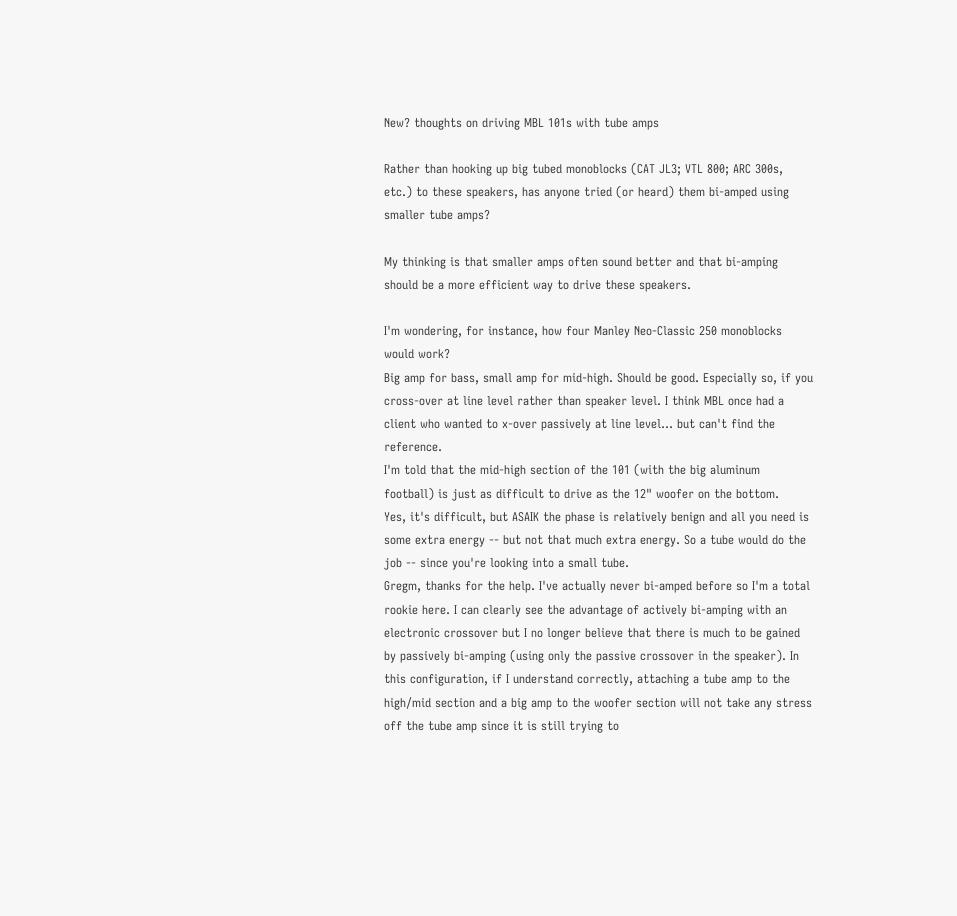New? thoughts on driving MBL 101s with tube amps

Rather than hooking up big tubed monoblocks (CAT JL3; VTL 800; ARC 300s, etc.) to these speakers, has anyone tried (or heard) them bi-amped using smaller tube amps?

My thinking is that smaller amps often sound better and that bi-amping should be a more efficient way to drive these speakers.

I'm wondering, for instance, how four Manley Neo-Classic 250 monoblocks would work?
Big amp for bass, small amp for mid-high. Should be good. Especially so, if you cross-over at line level rather than speaker level. I think MBL once had a client who wanted to x-over passively at line level... but can't find the reference.
I'm told that the mid-high section of the 101 (with the big aluminum football) is just as difficult to drive as the 12" woofer on the bottom.
Yes, it's difficult, but ASAIK the phase is relatively benign and all you need is some extra energy -- but not that much extra energy. So a tube would do the job -- since you're looking into a small tube.
Gregm, thanks for the help. I've actually never bi-amped before so I'm a total rookie here. I can clearly see the advantage of actively bi-amping with an electronic crossover but I no longer believe that there is much to be gained by passively bi-amping (using only the passive crossover in the speaker). In this configuration, if I understand correctly, attaching a tube amp to the high/mid section and a big amp to the woofer section will not take any stress off the tube amp since it is still trying to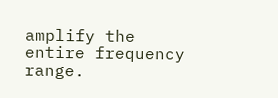amplify the entire frequency range.